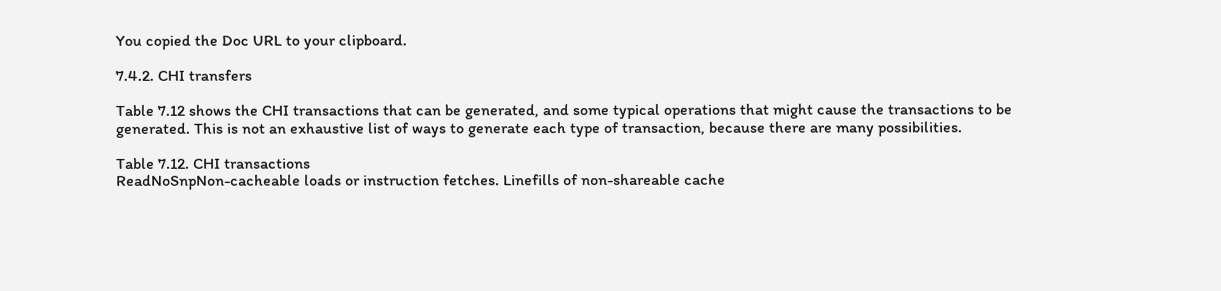You copied the Doc URL to your clipboard.

7.4.2. CHI transfers

Table 7.12 shows the CHI transactions that can be generated, and some typical operations that might cause the transactions to be generated. This is not an exhaustive list of ways to generate each type of transaction, because there are many possibilities.

Table 7.12. CHI transactions
ReadNoSnpNon-cacheable loads or instruction fetches. Linefills of non-shareable cache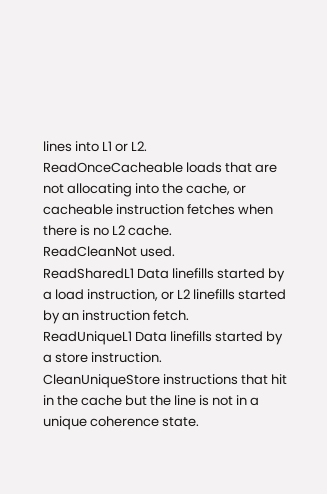lines into L1 or L2.
ReadOnceCacheable loads that are not allocating into the cache, or cacheable instruction fetches when there is no L2 cache.
ReadCleanNot used.
ReadSharedL1 Data linefills started by a load instruction, or L2 linefills started by an instruction fetch.
ReadUniqueL1 Data linefills started by a store instruction.
CleanUniqueStore instructions that hit in the cache but the line is not in a unique coherence state.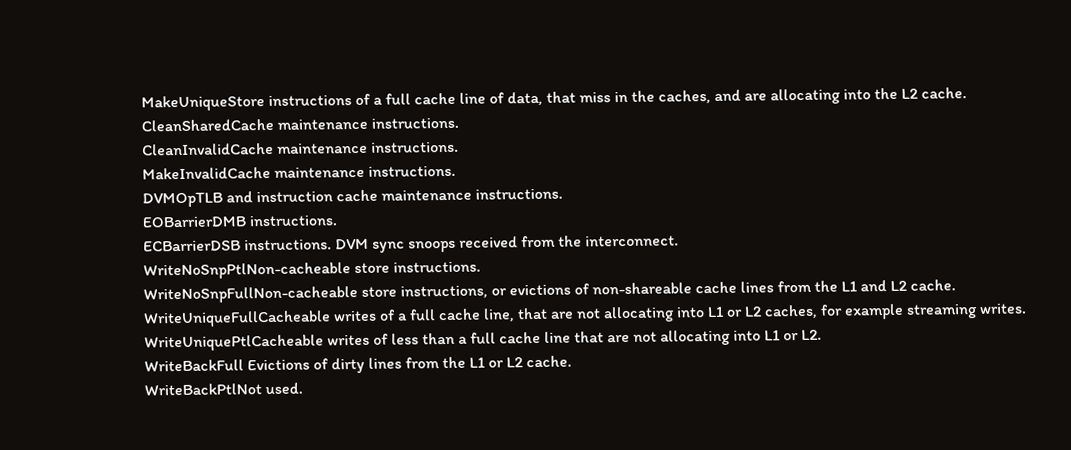MakeUniqueStore instructions of a full cache line of data, that miss in the caches, and are allocating into the L2 cache.
CleanSharedCache maintenance instructions.
CleanInvalidCache maintenance instructions.
MakeInvalidCache maintenance instructions.
DVMOpTLB and instruction cache maintenance instructions.
EOBarrierDMB instructions.
ECBarrierDSB instructions. DVM sync snoops received from the interconnect.
WriteNoSnpPtlNon-cacheable store instructions.
WriteNoSnpFullNon-cacheable store instructions, or evictions of non-shareable cache lines from the L1 and L2 cache.
WriteUniqueFullCacheable writes of a full cache line, that are not allocating into L1 or L2 caches, for example streaming writes.
WriteUniquePtlCacheable writes of less than a full cache line that are not allocating into L1 or L2.
WriteBackFull Evictions of dirty lines from the L1 or L2 cache.
WriteBackPtlNot used.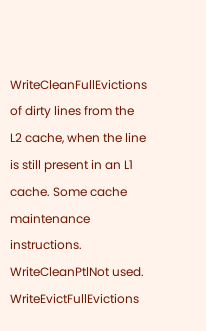WriteCleanFullEvictions of dirty lines from the L2 cache, when the line is still present in an L1 cache. Some cache maintenance instructions.
WriteCleanPtlNot used.
WriteEvictFullEvictions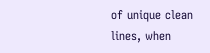of unique clean lines, when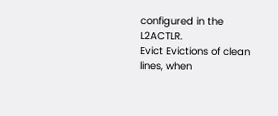configured in the L2ACTLR.
Evict Evictions of clean lines, when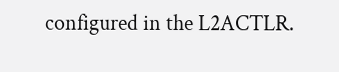configured in the L2ACTLR.